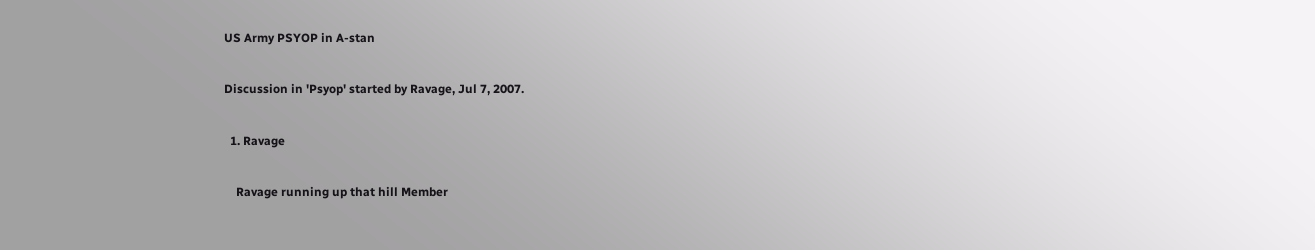US Army PSYOP in A-stan

Discussion in 'Psyop' started by Ravage, Jul 7, 2007.

  1. Ravage

    Ravage running up that hill Member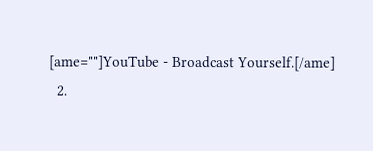[ame=""]YouTube - Broadcast Yourself.[/ame]
  2.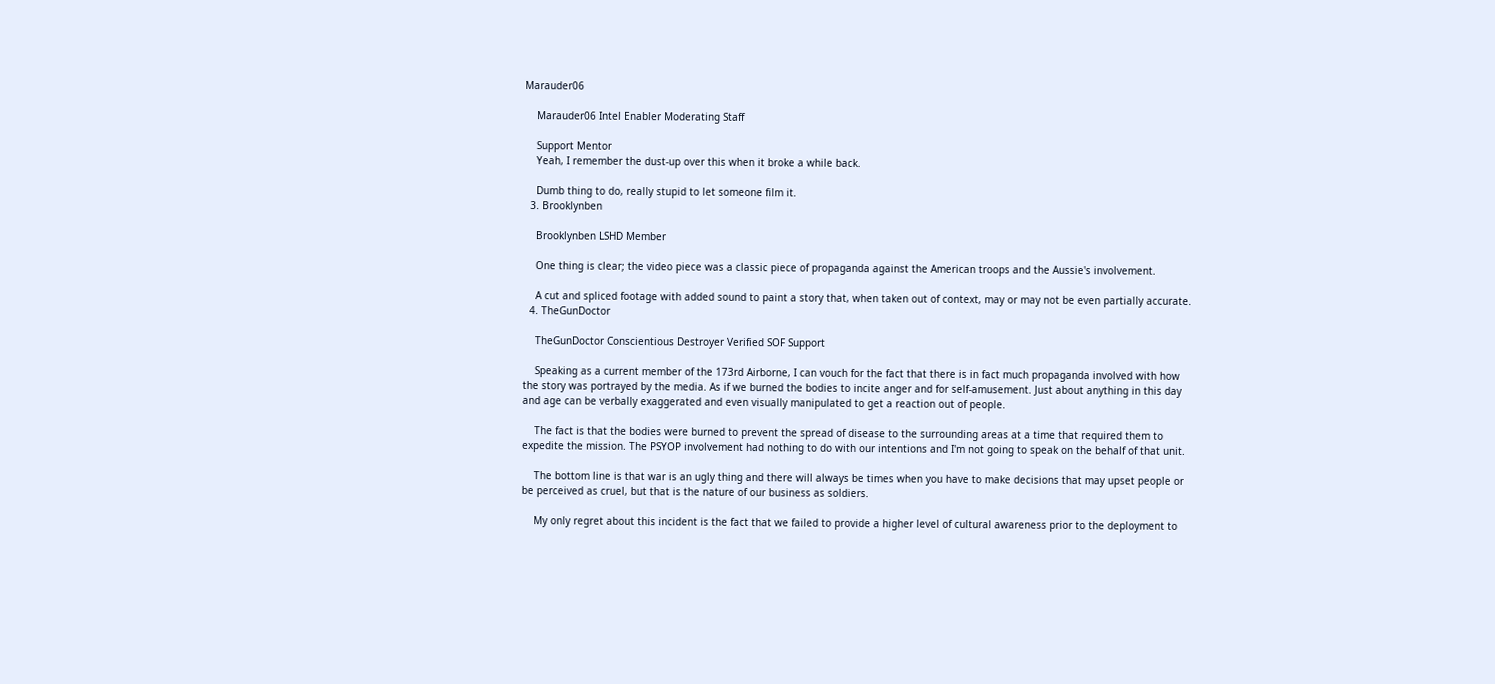Marauder06

    Marauder06 Intel Enabler Moderating Staff

    Support Mentor
    Yeah, I remember the dust-up over this when it broke a while back.

    Dumb thing to do, really stupid to let someone film it.
  3. Brooklynben

    Brooklynben LSHD Member

    One thing is clear; the video piece was a classic piece of propaganda against the American troops and the Aussie's involvement.

    A cut and spliced footage with added sound to paint a story that, when taken out of context, may or may not be even partially accurate.
  4. TheGunDoctor

    TheGunDoctor Conscientious Destroyer Verified SOF Support

    Speaking as a current member of the 173rd Airborne, I can vouch for the fact that there is in fact much propaganda involved with how the story was portrayed by the media. As if we burned the bodies to incite anger and for self-amusement. Just about anything in this day and age can be verbally exaggerated and even visually manipulated to get a reaction out of people.

    The fact is that the bodies were burned to prevent the spread of disease to the surrounding areas at a time that required them to expedite the mission. The PSYOP involvement had nothing to do with our intentions and I'm not going to speak on the behalf of that unit.

    The bottom line is that war is an ugly thing and there will always be times when you have to make decisions that may upset people or be perceived as cruel, but that is the nature of our business as soldiers.

    My only regret about this incident is the fact that we failed to provide a higher level of cultural awareness prior to the deployment to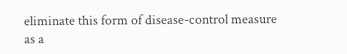eliminate this form of disease-control measure as a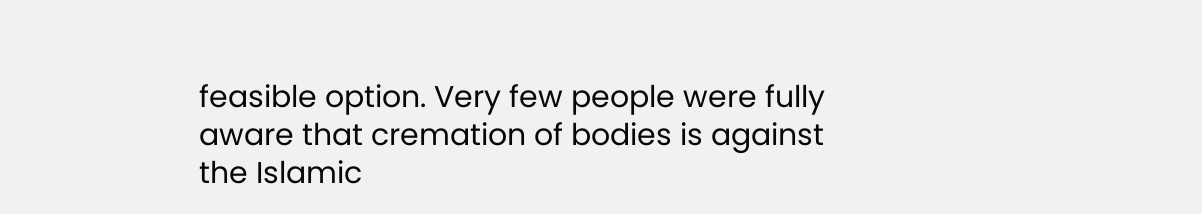feasible option. Very few people were fully aware that cremation of bodies is against the Islamic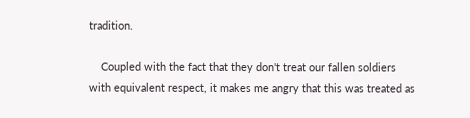tradition.

    Coupled with the fact that they don't treat our fallen soldiers with equivalent respect, it makes me angry that this was treated as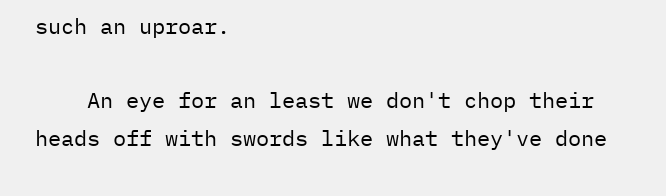such an uproar.

    An eye for an least we don't chop their heads off with swords like what they've done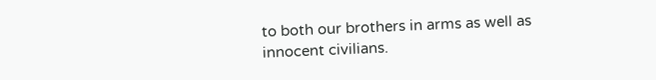to both our brothers in arms as well as innocent civilians.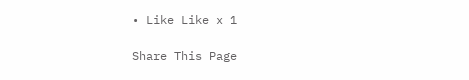• Like Like x 1

Share This Page